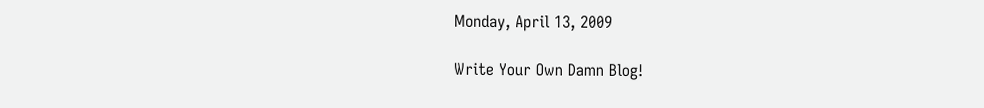Monday, April 13, 2009

Write Your Own Damn Blog!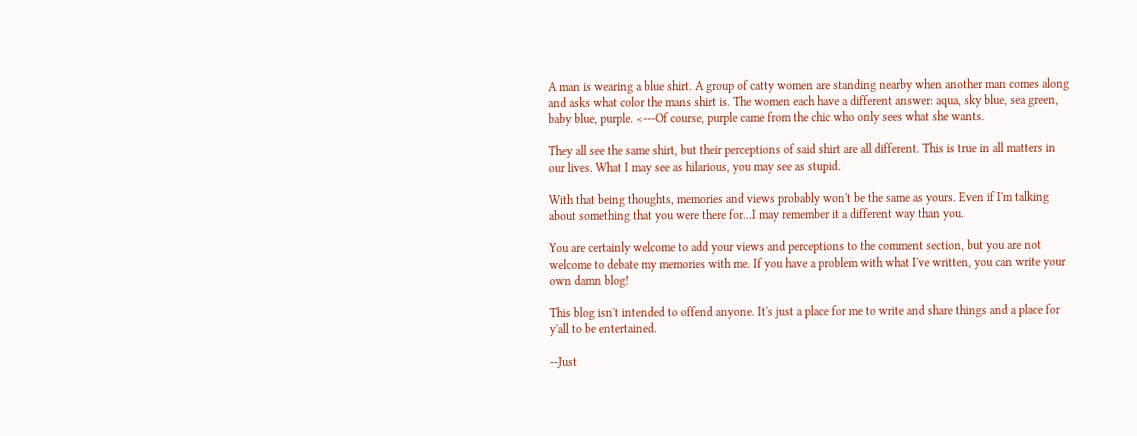A man is wearing a blue shirt. A group of catty women are standing nearby when another man comes along and asks what color the mans shirt is. The women each have a different answer: aqua, sky blue, sea green, baby blue, purple. <---Of course, purple came from the chic who only sees what she wants.

They all see the same shirt, but their perceptions of said shirt are all different. This is true in all matters in our lives. What I may see as hilarious, you may see as stupid.

With that being thoughts, memories and views probably won't be the same as yours. Even if I'm talking about something that you were there for...I may remember it a different way than you.

You are certainly welcome to add your views and perceptions to the comment section, but you are not welcome to debate my memories with me. If you have a problem with what I've written, you can write your own damn blog!

This blog isn't intended to offend anyone. It's just a place for me to write and share things and a place for y'all to be entertained.

--Just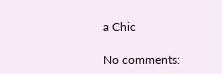a Chic

No comments: